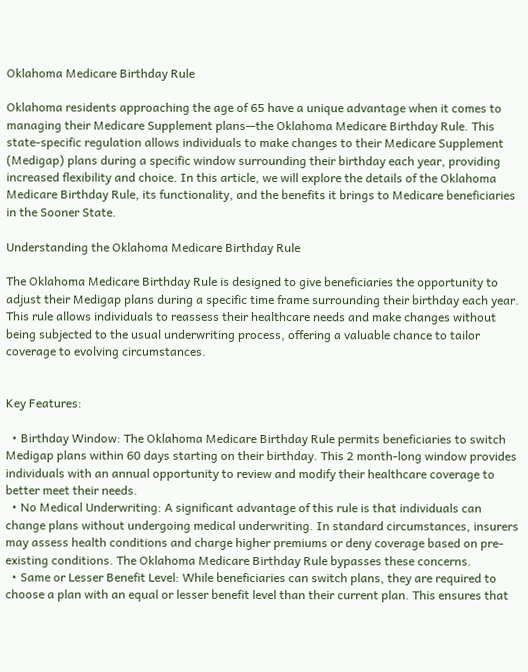Oklahoma Medicare Birthday Rule

Oklahoma residents approaching the age of 65 have a unique advantage when it comes to managing their Medicare Supplement plans—the Oklahoma Medicare Birthday Rule. This state-specific regulation allows individuals to make changes to their Medicare Supplement (Medigap) plans during a specific window surrounding their birthday each year, providing increased flexibility and choice. In this article, we will explore the details of the Oklahoma Medicare Birthday Rule, its functionality, and the benefits it brings to Medicare beneficiaries in the Sooner State.

Understanding the Oklahoma Medicare Birthday Rule

The Oklahoma Medicare Birthday Rule is designed to give beneficiaries the opportunity to adjust their Medigap plans during a specific time frame surrounding their birthday each year. This rule allows individuals to reassess their healthcare needs and make changes without being subjected to the usual underwriting process, offering a valuable chance to tailor coverage to evolving circumstances.


Key Features:

  • Birthday Window: The Oklahoma Medicare Birthday Rule permits beneficiaries to switch Medigap plans within 60 days starting on their birthday. This 2 month-long window provides individuals with an annual opportunity to review and modify their healthcare coverage to better meet their needs.
  • No Medical Underwriting: A significant advantage of this rule is that individuals can change plans without undergoing medical underwriting. In standard circumstances, insurers may assess health conditions and charge higher premiums or deny coverage based on pre-existing conditions. The Oklahoma Medicare Birthday Rule bypasses these concerns.
  • Same or Lesser Benefit Level: While beneficiaries can switch plans, they are required to choose a plan with an equal or lesser benefit level than their current plan. This ensures that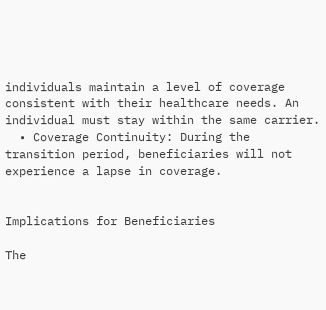individuals maintain a level of coverage consistent with their healthcare needs. An individual must stay within the same carrier.
  • Coverage Continuity: During the transition period, beneficiaries will not experience a lapse in coverage.


Implications for Beneficiaries

The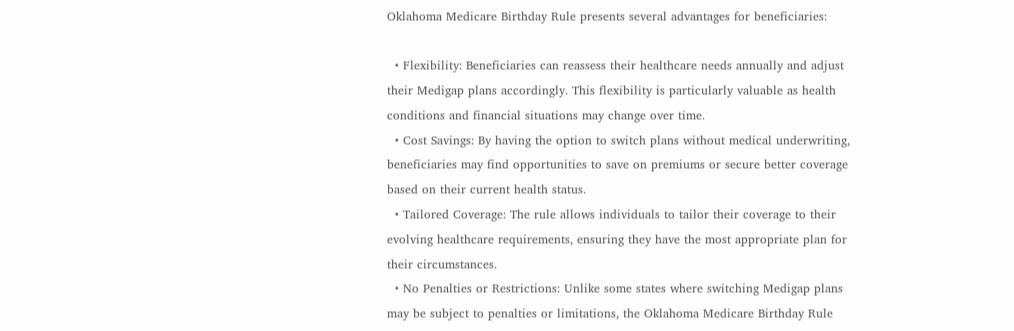Oklahoma Medicare Birthday Rule presents several advantages for beneficiaries:

  • Flexibility: Beneficiaries can reassess their healthcare needs annually and adjust their Medigap plans accordingly. This flexibility is particularly valuable as health conditions and financial situations may change over time.
  • Cost Savings: By having the option to switch plans without medical underwriting, beneficiaries may find opportunities to save on premiums or secure better coverage based on their current health status.
  • Tailored Coverage: The rule allows individuals to tailor their coverage to their evolving healthcare requirements, ensuring they have the most appropriate plan for their circumstances.
  • No Penalties or Restrictions: Unlike some states where switching Medigap plans may be subject to penalties or limitations, the Oklahoma Medicare Birthday Rule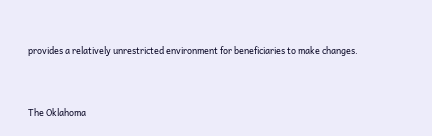provides a relatively unrestricted environment for beneficiaries to make changes.



The Oklahoma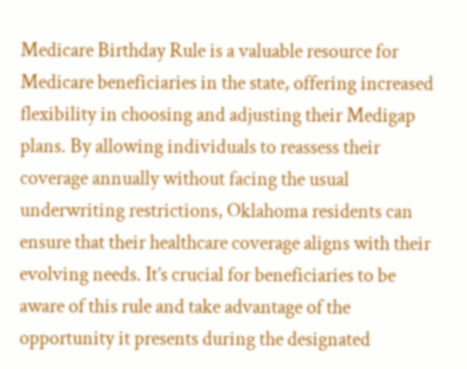Medicare Birthday Rule is a valuable resource for Medicare beneficiaries in the state, offering increased flexibility in choosing and adjusting their Medigap plans. By allowing individuals to reassess their coverage annually without facing the usual underwriting restrictions, Oklahoma residents can ensure that their healthcare coverage aligns with their evolving needs. It’s crucial for beneficiaries to be aware of this rule and take advantage of the opportunity it presents during the designated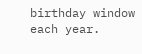birthday window each year.